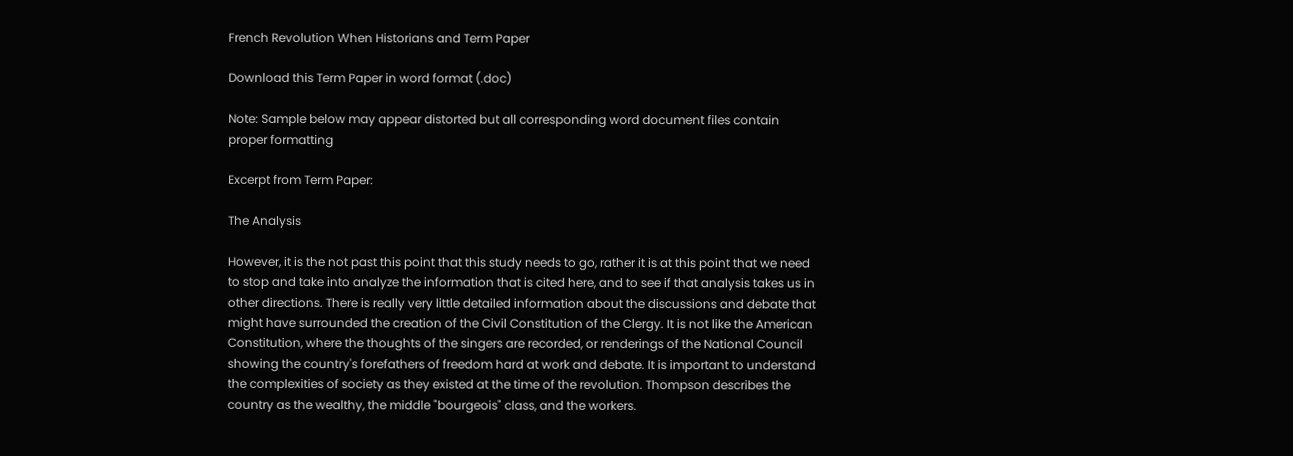French Revolution When Historians and Term Paper

Download this Term Paper in word format (.doc)

Note: Sample below may appear distorted but all corresponding word document files contain proper formatting

Excerpt from Term Paper:

The Analysis

However, it is the not past this point that this study needs to go, rather it is at this point that we need to stop and take into analyze the information that is cited here, and to see if that analysis takes us in other directions. There is really very little detailed information about the discussions and debate that might have surrounded the creation of the Civil Constitution of the Clergy. It is not like the American Constitution, where the thoughts of the singers are recorded, or renderings of the National Council showing the country's forefathers of freedom hard at work and debate. It is important to understand the complexities of society as they existed at the time of the revolution. Thompson describes the country as the wealthy, the middle "bourgeois" class, and the workers.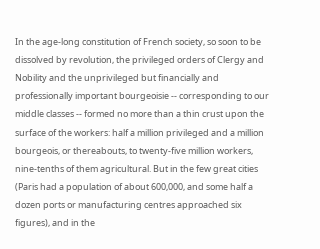In the age-long constitution of French society, so soon to be dissolved by revolution, the privileged orders of Clergy and Nobility and the unprivileged but financially and professionally important bourgeoisie -- corresponding to our middle classes -- formed no more than a thin crust upon the surface of the workers: half a million privileged and a million bourgeois, or thereabouts, to twenty-five million workers, nine-tenths of them agricultural. But in the few great cities (Paris had a population of about 600,000, and some half a dozen ports or manufacturing centres approached six figures), and in the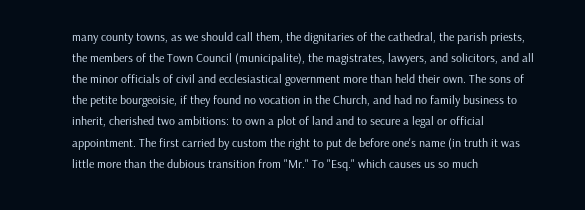many county towns, as we should call them, the dignitaries of the cathedral, the parish priests, the members of the Town Council (municipalite), the magistrates, lawyers, and solicitors, and all the minor officials of civil and ecclesiastical government more than held their own. The sons of the petite bourgeoisie, if they found no vocation in the Church, and had no family business to inherit, cherished two ambitions: to own a plot of land and to secure a legal or official appointment. The first carried by custom the right to put de before one's name (in truth it was little more than the dubious transition from "Mr." To "Esq." which causes us so much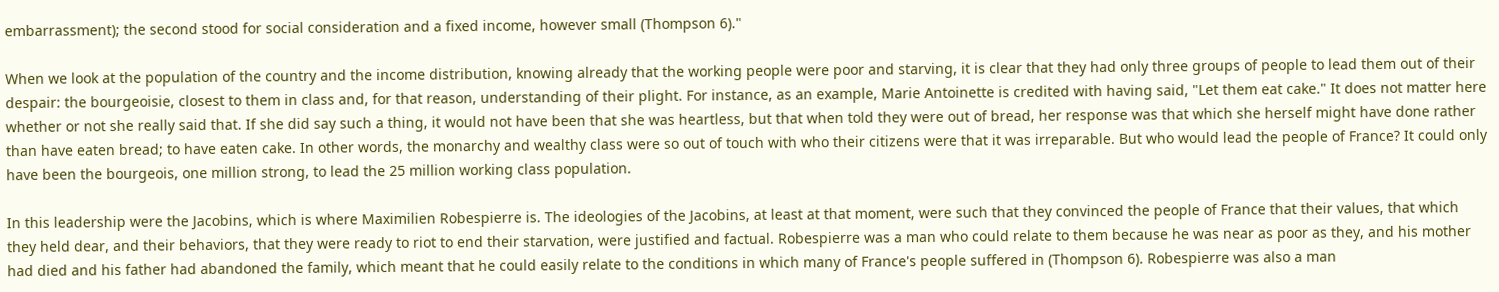embarrassment); the second stood for social consideration and a fixed income, however small (Thompson 6)."

When we look at the population of the country and the income distribution, knowing already that the working people were poor and starving, it is clear that they had only three groups of people to lead them out of their despair: the bourgeoisie, closest to them in class and, for that reason, understanding of their plight. For instance, as an example, Marie Antoinette is credited with having said, "Let them eat cake." It does not matter here whether or not she really said that. If she did say such a thing, it would not have been that she was heartless, but that when told they were out of bread, her response was that which she herself might have done rather than have eaten bread; to have eaten cake. In other words, the monarchy and wealthy class were so out of touch with who their citizens were that it was irreparable. But who would lead the people of France? It could only have been the bourgeois, one million strong, to lead the 25 million working class population.

In this leadership were the Jacobins, which is where Maximilien Robespierre is. The ideologies of the Jacobins, at least at that moment, were such that they convinced the people of France that their values, that which they held dear, and their behaviors, that they were ready to riot to end their starvation, were justified and factual. Robespierre was a man who could relate to them because he was near as poor as they, and his mother had died and his father had abandoned the family, which meant that he could easily relate to the conditions in which many of France's people suffered in (Thompson 6). Robespierre was also a man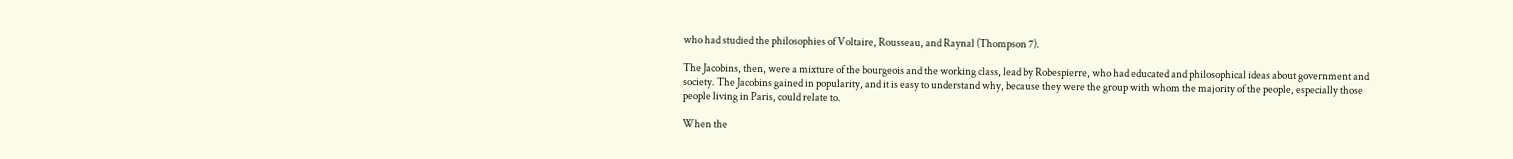who had studied the philosophies of Voltaire, Rousseau, and Raynal (Thompson 7).

The Jacobins, then, were a mixture of the bourgeois and the working class, lead by Robespierre, who had educated and philosophical ideas about government and society. The Jacobins gained in popularity, and it is easy to understand why, because they were the group with whom the majority of the people, especially those people living in Paris, could relate to.

When the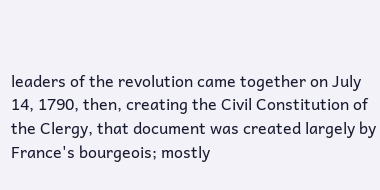leaders of the revolution came together on July 14, 1790, then, creating the Civil Constitution of the Clergy, that document was created largely by France's bourgeois; mostly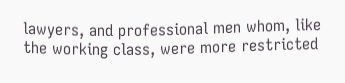lawyers, and professional men whom, like the working class, were more restricted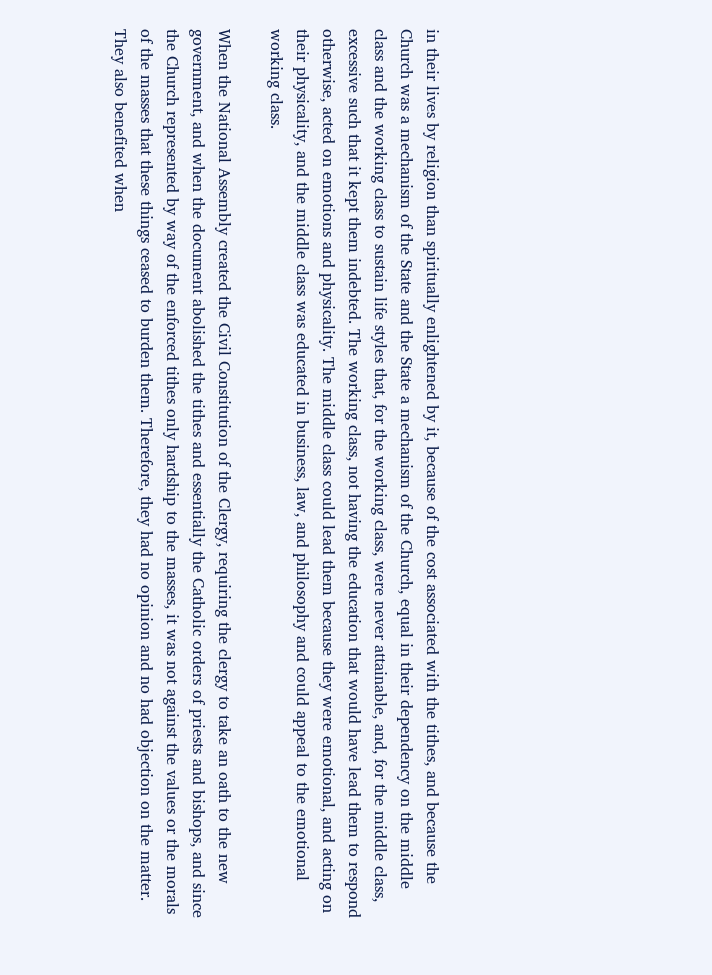in their lives by religion than spiritually enlightened by it, because of the cost associated with the tithes, and because the Church was a mechanism of the State and the State a mechanism of the Church, equal in their dependency on the middle class and the working class to sustain life styles that, for the working class, were never attainable, and, for the middle class, excessive such that it kept them indebted. The working class, not having the education that would have lead them to respond otherwise, acted on emotions and physicality. The middle class could lead them because they were emotional, and acting on their physicality, and the middle class was educated in business, law, and philosophy and could appeal to the emotional working class.

When the National Assembly created the Civil Constitution of the Clergy, requiring the clergy to take an oath to the new government, and when the document abolished the tithes and essentially the Catholic orders of priests and bishops, and since the Church represented by way of the enforced tithes only hardship to the masses, it was not against the values or the morals of the masses that these things ceased to burden them. Therefore, they had no opinion and no had objection on the matter. They also benefited when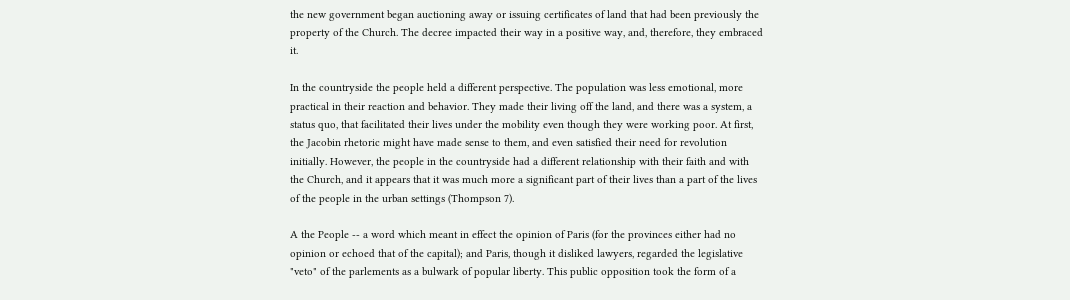the new government began auctioning away or issuing certificates of land that had been previously the property of the Church. The decree impacted their way in a positive way, and, therefore, they embraced it.

In the countryside the people held a different perspective. The population was less emotional, more practical in their reaction and behavior. They made their living off the land, and there was a system, a status quo, that facilitated their lives under the mobility even though they were working poor. At first, the Jacobin rhetoric might have made sense to them, and even satisfied their need for revolution initially. However, the people in the countryside had a different relationship with their faith and with the Church, and it appears that it was much more a significant part of their lives than a part of the lives of the people in the urban settings (Thompson 7).

A the People -- a word which meant in effect the opinion of Paris (for the provinces either had no opinion or echoed that of the capital); and Paris, though it disliked lawyers, regarded the legislative "veto" of the parlements as a bulwark of popular liberty. This public opposition took the form of a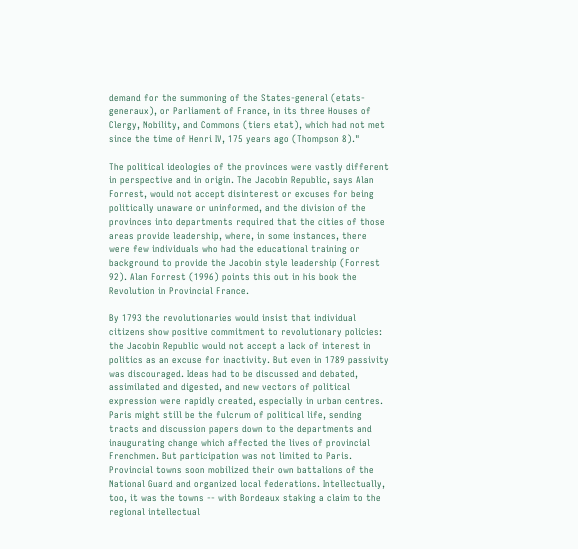demand for the summoning of the States-general (etats-generaux), or Parliament of France, in its three Houses of Clergy, Nobility, and Commons (tiers etat), which had not met since the time of Henri IV, 175 years ago (Thompson 8)."

The political ideologies of the provinces were vastly different in perspective and in origin. The Jacobin Republic, says Alan Forrest, would not accept disinterest or excuses for being politically unaware or uninformed, and the division of the provinces into departments required that the cities of those areas provide leadership, where, in some instances, there were few individuals who had the educational training or background to provide the Jacobin style leadership (Forrest 92). Alan Forrest (1996) points this out in his book the Revolution in Provincial France.

By 1793 the revolutionaries would insist that individual citizens show positive commitment to revolutionary policies: the Jacobin Republic would not accept a lack of interest in politics as an excuse for inactivity. But even in 1789 passivity was discouraged. Ideas had to be discussed and debated, assimilated and digested, and new vectors of political expression were rapidly created, especially in urban centres. Paris might still be the fulcrum of political life, sending tracts and discussion papers down to the departments and inaugurating change which affected the lives of provincial Frenchmen. But participation was not limited to Paris. Provincial towns soon mobilized their own battalions of the National Guard and organized local federations. Intellectually, too, it was the towns -- with Bordeaux staking a claim to the regional intellectual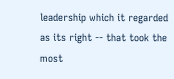leadership which it regarded as its right -- that took the most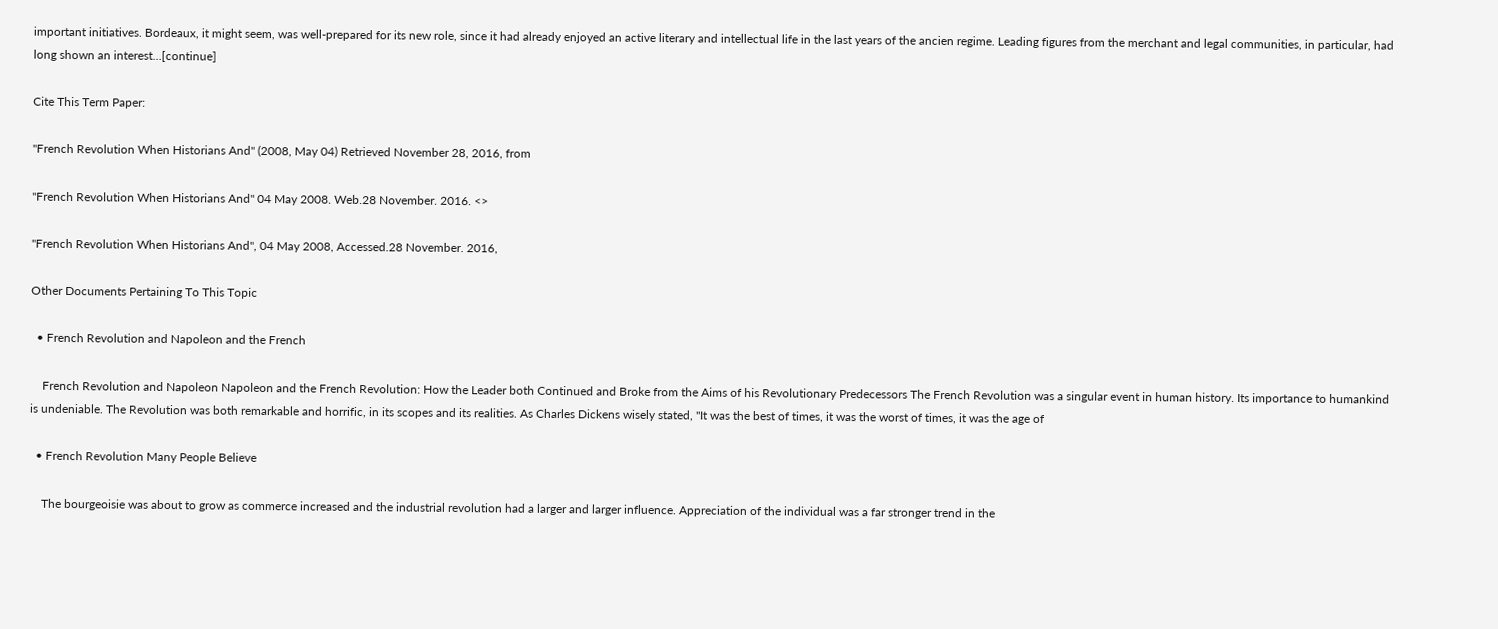important initiatives. Bordeaux, it might seem, was well-prepared for its new role, since it had already enjoyed an active literary and intellectual life in the last years of the ancien regime. Leading figures from the merchant and legal communities, in particular, had long shown an interest…[continue]

Cite This Term Paper:

"French Revolution When Historians And" (2008, May 04) Retrieved November 28, 2016, from

"French Revolution When Historians And" 04 May 2008. Web.28 November. 2016. <>

"French Revolution When Historians And", 04 May 2008, Accessed.28 November. 2016,

Other Documents Pertaining To This Topic

  • French Revolution and Napoleon and the French

    French Revolution and Napoleon Napoleon and the French Revolution: How the Leader both Continued and Broke from the Aims of his Revolutionary Predecessors The French Revolution was a singular event in human history. Its importance to humankind is undeniable. The Revolution was both remarkable and horrific, in its scopes and its realities. As Charles Dickens wisely stated, "It was the best of times, it was the worst of times, it was the age of

  • French Revolution Many People Believe

    The bourgeoisie was about to grow as commerce increased and the industrial revolution had a larger and larger influence. Appreciation of the individual was a far stronger trend in the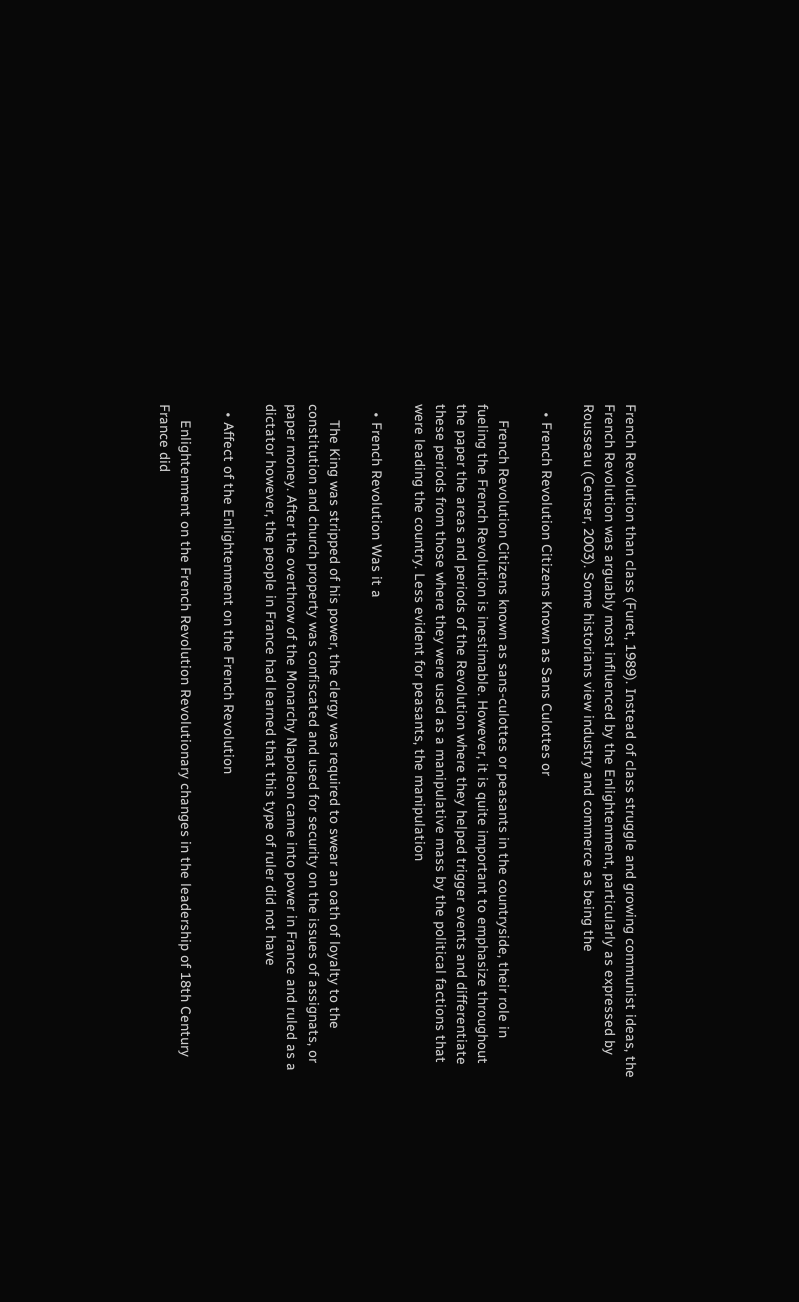French Revolution than class (Furet, 1989). Instead of class struggle and growing communist ideas, the French Revolution was arguably most influenced by the Enlightenment, particularly as expressed by Rousseau (Censer, 2003). Some historians view industry and commerce as being the

  • French Revolution Citizens Known as Sans Culottes or

    French Revolution Citizens known as sans-culottes or peasants in the countryside, their role in fueling the French Revolution is inestimable. However, it is quite important to emphasize throughout the paper the areas and periods of the Revolution where they helped trigger events and differentiate these periods from those where they were used as a manipulative mass by the political factions that were leading the country. Less evident for peasants, the manipulation

  • French Revolution Was it a

    The King was stripped of his power, the clergy was required to swear an oath of loyalty to the constitution and church property was confiscated and used for security on the issues of assignats, or paper money. After the overthrow of the Monarchy Napoleon came into power in France and ruled as a dictator however, the people in France had learned that this type of ruler did not have

  • Affect of the Enlightenment on the French Revolution

    Enlightenment on the French Revolution Revolutionary changes in the leadership of 18th Century France did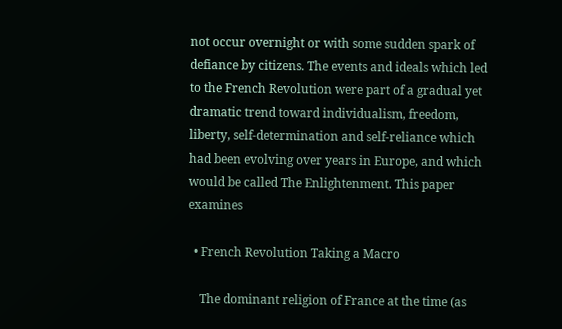not occur overnight or with some sudden spark of defiance by citizens. The events and ideals which led to the French Revolution were part of a gradual yet dramatic trend toward individualism, freedom, liberty, self-determination and self-reliance which had been evolving over years in Europe, and which would be called The Enlightenment. This paper examines

  • French Revolution Taking a Macro

    The dominant religion of France at the time (as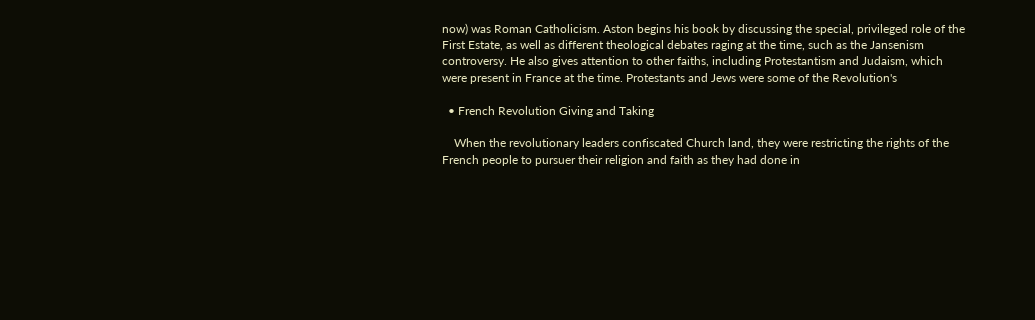now) was Roman Catholicism. Aston begins his book by discussing the special, privileged role of the First Estate, as well as different theological debates raging at the time, such as the Jansenism controversy. He also gives attention to other faiths, including Protestantism and Judaism, which were present in France at the time. Protestants and Jews were some of the Revolution's

  • French Revolution Giving and Taking

    When the revolutionary leaders confiscated Church land, they were restricting the rights of the French people to pursuer their religion and faith as they had done in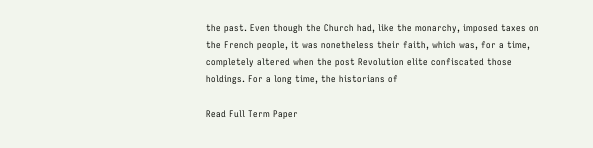the past. Even though the Church had, like the monarchy, imposed taxes on the French people, it was nonetheless their faith, which was, for a time, completely altered when the post Revolution elite confiscated those holdings. For a long time, the historians of

Read Full Term Paper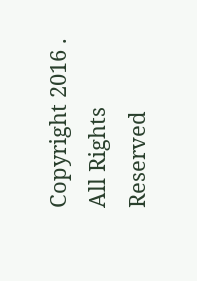Copyright 2016 . All Rights Reserved